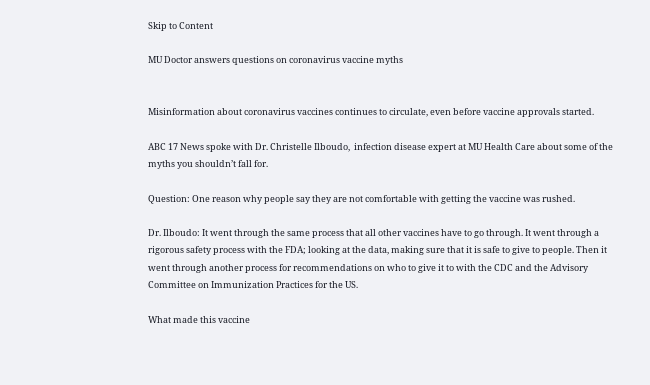Skip to Content

MU Doctor answers questions on coronavirus vaccine myths


Misinformation about coronavirus vaccines continues to circulate, even before vaccine approvals started.

ABC 17 News spoke with Dr. Christelle Ilboudo,  infection disease expert at MU Health Care about some of the myths you shouldn’t fall for.

Question: One reason why people say they are not comfortable with getting the vaccine was rushed.

Dr. Ilboudo: It went through the same process that all other vaccines have to go through. It went through a rigorous safety process with the FDA; looking at the data, making sure that it is safe to give to people. Then it went through another process for recommendations on who to give it to with the CDC and the Advisory Committee on Immunization Practices for the US.

What made this vaccine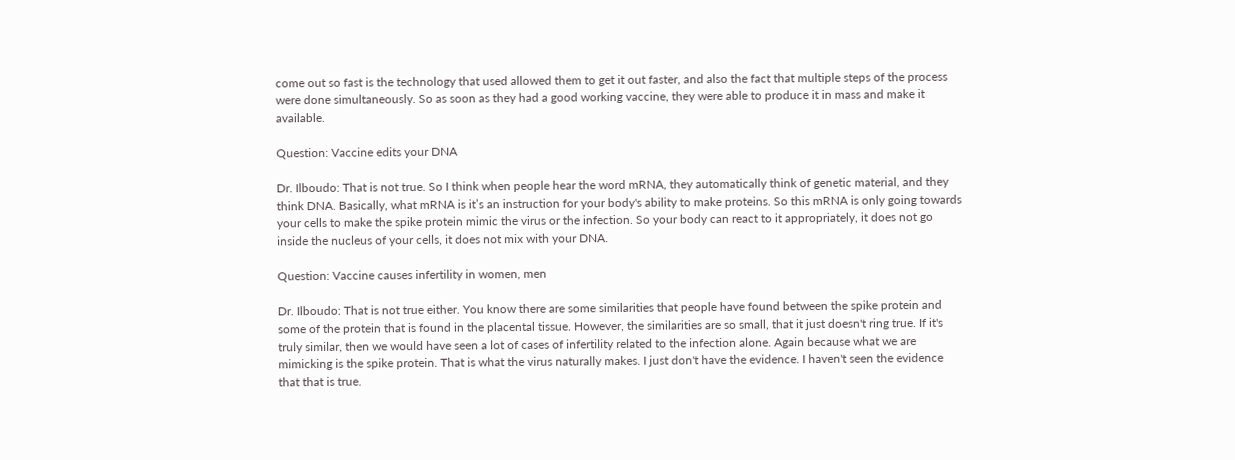come out so fast is the technology that used allowed them to get it out faster, and also the fact that multiple steps of the process were done simultaneously. So as soon as they had a good working vaccine, they were able to produce it in mass and make it available.

Question: Vaccine edits your DNA

Dr. Ilboudo: That is not true. So I think when people hear the word mRNA, they automatically think of genetic material, and they think DNA. Basically, what mRNA is it’s an instruction for your body's ability to make proteins. So this mRNA is only going towards your cells to make the spike protein mimic the virus or the infection. So your body can react to it appropriately, it does not go inside the nucleus of your cells, it does not mix with your DNA.

Question: Vaccine causes infertility in women, men

Dr. Ilboudo: That is not true either. You know there are some similarities that people have found between the spike protein and some of the protein that is found in the placental tissue. However, the similarities are so small, that it just doesn't ring true. If it's truly similar, then we would have seen a lot of cases of infertility related to the infection alone. Again because what we are mimicking is the spike protein. That is what the virus naturally makes. I just don't have the evidence. I haven't seen the evidence that that is true.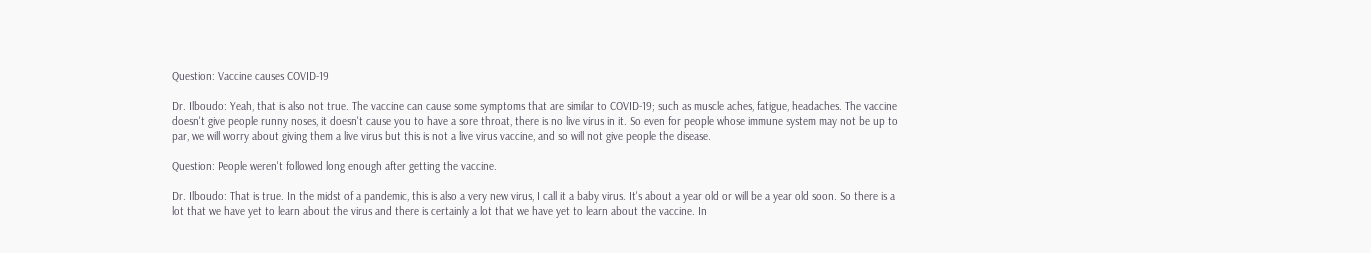Question: Vaccine causes COVID-19

Dr. Ilboudo: Yeah, that is also not true. The vaccine can cause some symptoms that are similar to COVID-19; such as muscle aches, fatigue, headaches. The vaccine doesn't give people runny noses, it doesn't cause you to have a sore throat, there is no live virus in it. So even for people whose immune system may not be up to par, we will worry about giving them a live virus but this is not a live virus vaccine, and so will not give people the disease.

Question: People weren't followed long enough after getting the vaccine.

Dr. Ilboudo: That is true. In the midst of a pandemic, this is also a very new virus, I call it a baby virus. It's about a year old or will be a year old soon. So there is a lot that we have yet to learn about the virus and there is certainly a lot that we have yet to learn about the vaccine. In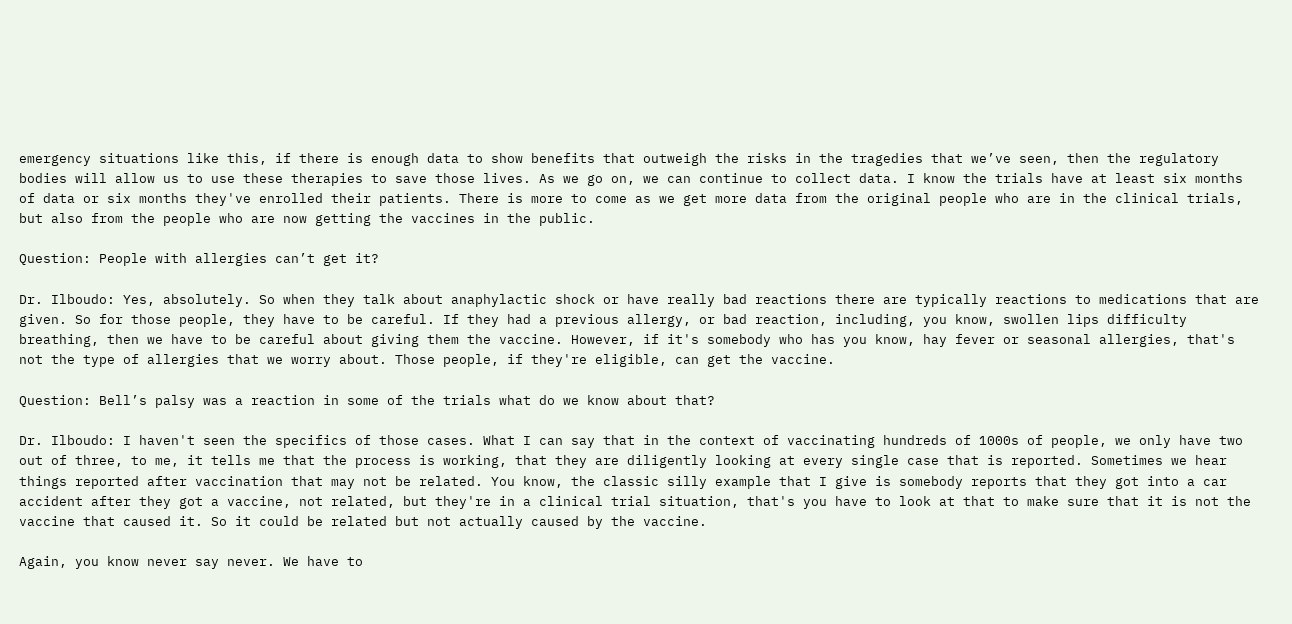emergency situations like this, if there is enough data to show benefits that outweigh the risks in the tragedies that we’ve seen, then the regulatory bodies will allow us to use these therapies to save those lives. As we go on, we can continue to collect data. I know the trials have at least six months of data or six months they've enrolled their patients. There is more to come as we get more data from the original people who are in the clinical trials, but also from the people who are now getting the vaccines in the public.

Question: People with allergies can’t get it?

Dr. Ilboudo: Yes, absolutely. So when they talk about anaphylactic shock or have really bad reactions there are typically reactions to medications that are given. So for those people, they have to be careful. If they had a previous allergy, or bad reaction, including, you know, swollen lips difficulty breathing, then we have to be careful about giving them the vaccine. However, if it's somebody who has you know, hay fever or seasonal allergies, that's not the type of allergies that we worry about. Those people, if they're eligible, can get the vaccine.

Question: Bell’s palsy was a reaction in some of the trials what do we know about that?

Dr. Ilboudo: I haven't seen the specifics of those cases. What I can say that in the context of vaccinating hundreds of 1000s of people, we only have two out of three, to me, it tells me that the process is working, that they are diligently looking at every single case that is reported. Sometimes we hear things reported after vaccination that may not be related. You know, the classic silly example that I give is somebody reports that they got into a car accident after they got a vaccine, not related, but they're in a clinical trial situation, that's you have to look at that to make sure that it is not the vaccine that caused it. So it could be related but not actually caused by the vaccine.

Again, you know never say never. We have to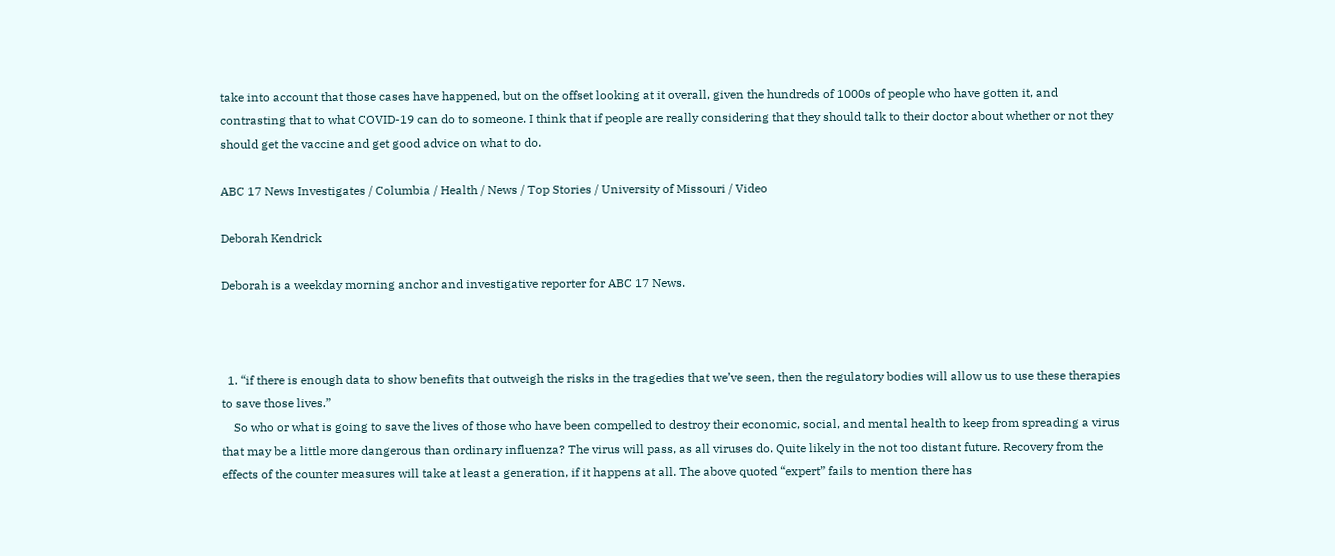take into account that those cases have happened, but on the offset looking at it overall, given the hundreds of 1000s of people who have gotten it, and contrasting that to what COVID-19 can do to someone. I think that if people are really considering that they should talk to their doctor about whether or not they should get the vaccine and get good advice on what to do.

ABC 17 News Investigates / Columbia / Health / News / Top Stories / University of Missouri / Video

Deborah Kendrick

Deborah is a weekday morning anchor and investigative reporter for ABC 17 News.



  1. “if there is enough data to show benefits that outweigh the risks in the tragedies that we’ve seen, then the regulatory bodies will allow us to use these therapies to save those lives.”
    So who or what is going to save the lives of those who have been compelled to destroy their economic, social, and mental health to keep from spreading a virus that may be a little more dangerous than ordinary influenza? The virus will pass, as all viruses do. Quite likely in the not too distant future. Recovery from the effects of the counter measures will take at least a generation, if it happens at all. The above quoted “expert” fails to mention there has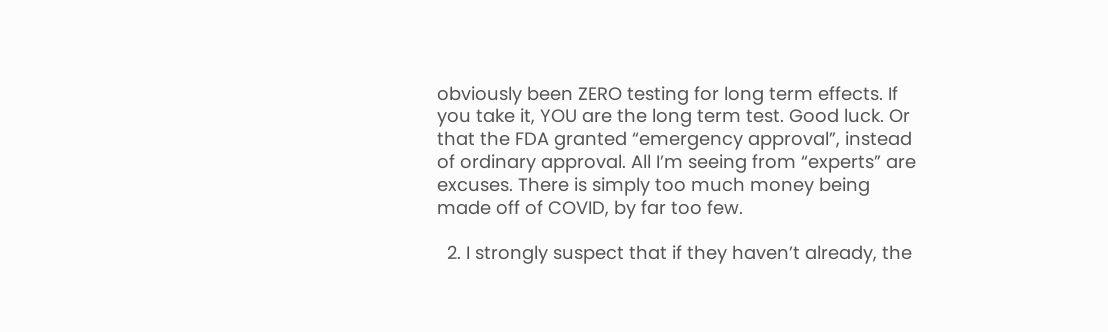obviously been ZERO testing for long term effects. If you take it, YOU are the long term test. Good luck. Or that the FDA granted “emergency approval”, instead of ordinary approval. All I’m seeing from “experts” are excuses. There is simply too much money being made off of COVID, by far too few.

  2. I strongly suspect that if they haven’t already, the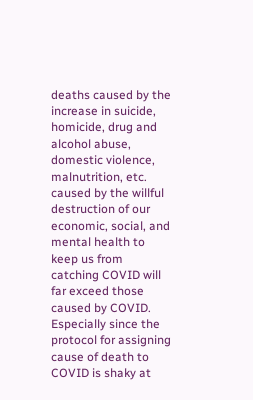deaths caused by the increase in suicide, homicide, drug and alcohol abuse, domestic violence, malnutrition, etc. caused by the willful destruction of our economic, social, and mental health to keep us from catching COVID will far exceed those caused by COVID. Especially since the protocol for assigning cause of death to COVID is shaky at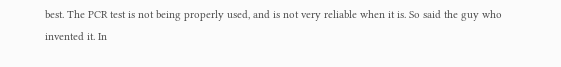best. The PCR test is not being properly used, and is not very reliable when it is. So said the guy who invented it. In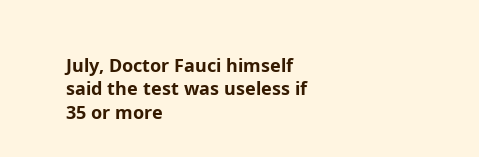July, Doctor Fauci himself said the test was useless if 35 or more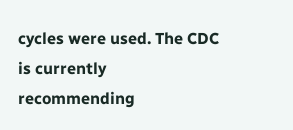cycles were used. The CDC is currently recommending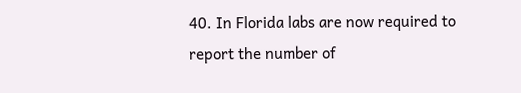40. In Florida labs are now required to report the number of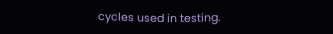cycles used in testing.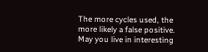The more cycles used, the more likely a false positive. May you live in interesting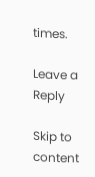times.

Leave a Reply

Skip to content